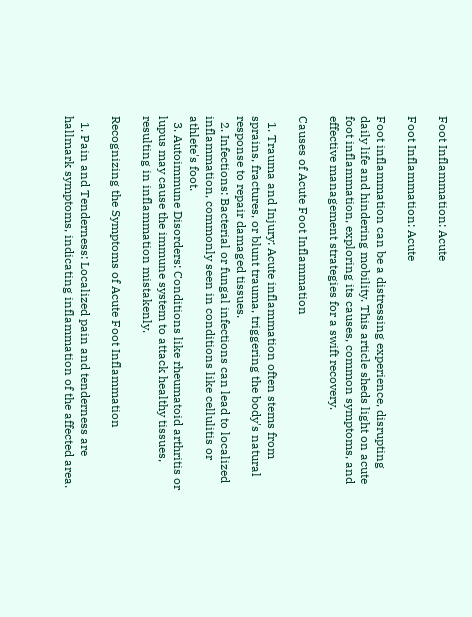Foot Inflammation: Acute

Foot Inflammation: Acute

Foot inflammation can be a distressing experience, disrupting daily life and hindering mobility. This article sheds light on acute foot inflammation, exploring its causes, common symptoms, and effective management strategies for a swift recovery.

Causes of Acute Foot Inflammation

  1. Trauma and Injury: Acute inflammation often stems from sprains, fractures, or blunt trauma, triggering the body's natural response to repair damaged tissues.
  2. Infections: Bacterial or fungal infections can lead to localized inflammation, commonly seen in conditions like cellulitis or athlete's foot.
  3. Autoimmune Disorders: Conditions like rheumatoid arthritis or lupus may cause the immune system to attack healthy tissues, resulting in inflammation mistakenly.

Recognizing the Symptoms of Acute Foot Inflammation

  1. Pain and Tenderness: Localized pain and tenderness are hallmark symptoms, indicating inflammation of the affected area.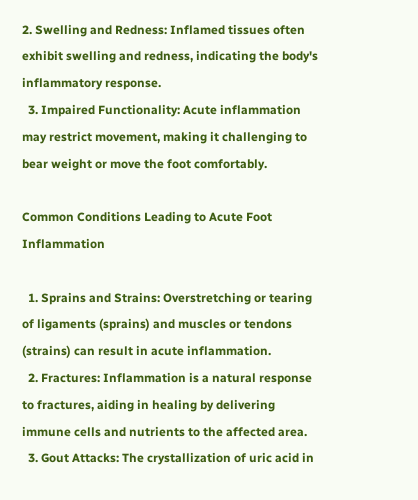2. Swelling and Redness: Inflamed tissues often exhibit swelling and redness, indicating the body's inflammatory response.
  3. Impaired Functionality: Acute inflammation may restrict movement, making it challenging to bear weight or move the foot comfortably.

Common Conditions Leading to Acute Foot Inflammation

  1. Sprains and Strains: Overstretching or tearing of ligaments (sprains) and muscles or tendons (strains) can result in acute inflammation.
  2. Fractures: Inflammation is a natural response to fractures, aiding in healing by delivering immune cells and nutrients to the affected area.
  3. Gout Attacks: The crystallization of uric acid in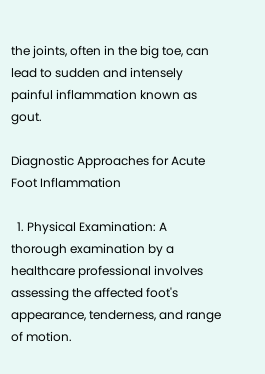the joints, often in the big toe, can lead to sudden and intensely painful inflammation known as gout.

Diagnostic Approaches for Acute Foot Inflammation

  1. Physical Examination: A thorough examination by a healthcare professional involves assessing the affected foot's appearance, tenderness, and range of motion.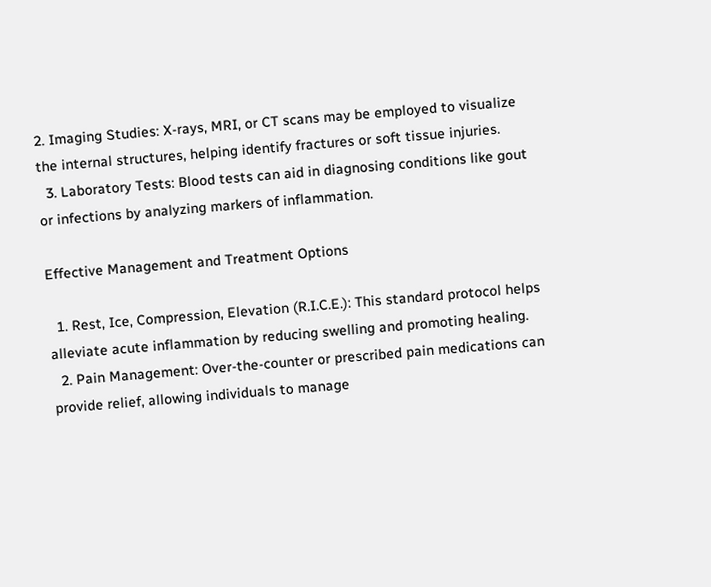2. Imaging Studies: X-rays, MRI, or CT scans may be employed to visualize the internal structures, helping identify fractures or soft tissue injuries.
  3. Laboratory Tests: Blood tests can aid in diagnosing conditions like gout or infections by analyzing markers of inflammation.

Effective Management and Treatment Options

  1. Rest, Ice, Compression, Elevation (R.I.C.E.): This standard protocol helps alleviate acute inflammation by reducing swelling and promoting healing.
  2. Pain Management: Over-the-counter or prescribed pain medications can provide relief, allowing individuals to manage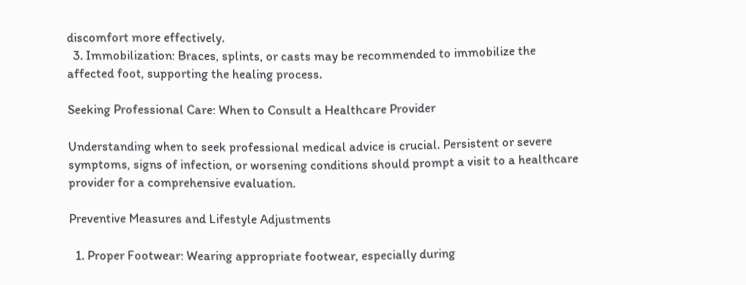discomfort more effectively.
  3. Immobilization: Braces, splints, or casts may be recommended to immobilize the affected foot, supporting the healing process.

Seeking Professional Care: When to Consult a Healthcare Provider

Understanding when to seek professional medical advice is crucial. Persistent or severe symptoms, signs of infection, or worsening conditions should prompt a visit to a healthcare provider for a comprehensive evaluation.

Preventive Measures and Lifestyle Adjustments

  1. Proper Footwear: Wearing appropriate footwear, especially during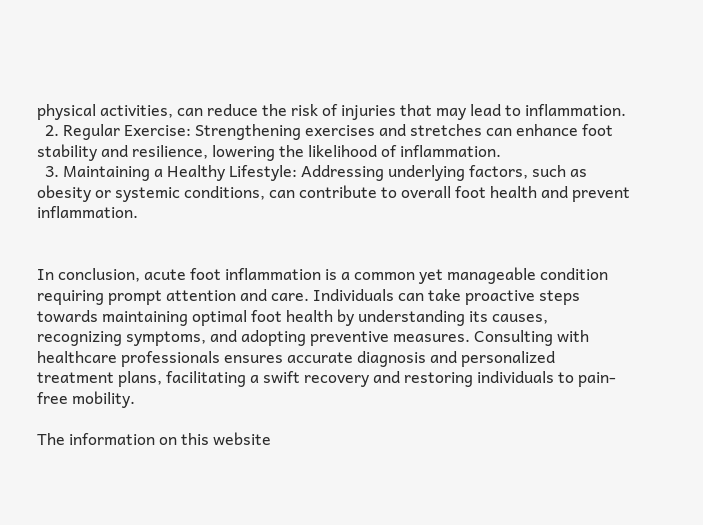physical activities, can reduce the risk of injuries that may lead to inflammation.
  2. Regular Exercise: Strengthening exercises and stretches can enhance foot stability and resilience, lowering the likelihood of inflammation.
  3. Maintaining a Healthy Lifestyle: Addressing underlying factors, such as obesity or systemic conditions, can contribute to overall foot health and prevent inflammation.


In conclusion, acute foot inflammation is a common yet manageable condition requiring prompt attention and care. Individuals can take proactive steps towards maintaining optimal foot health by understanding its causes, recognizing symptoms, and adopting preventive measures. Consulting with healthcare professionals ensures accurate diagnosis and personalized treatment plans, facilitating a swift recovery and restoring individuals to pain-free mobility.

The information on this website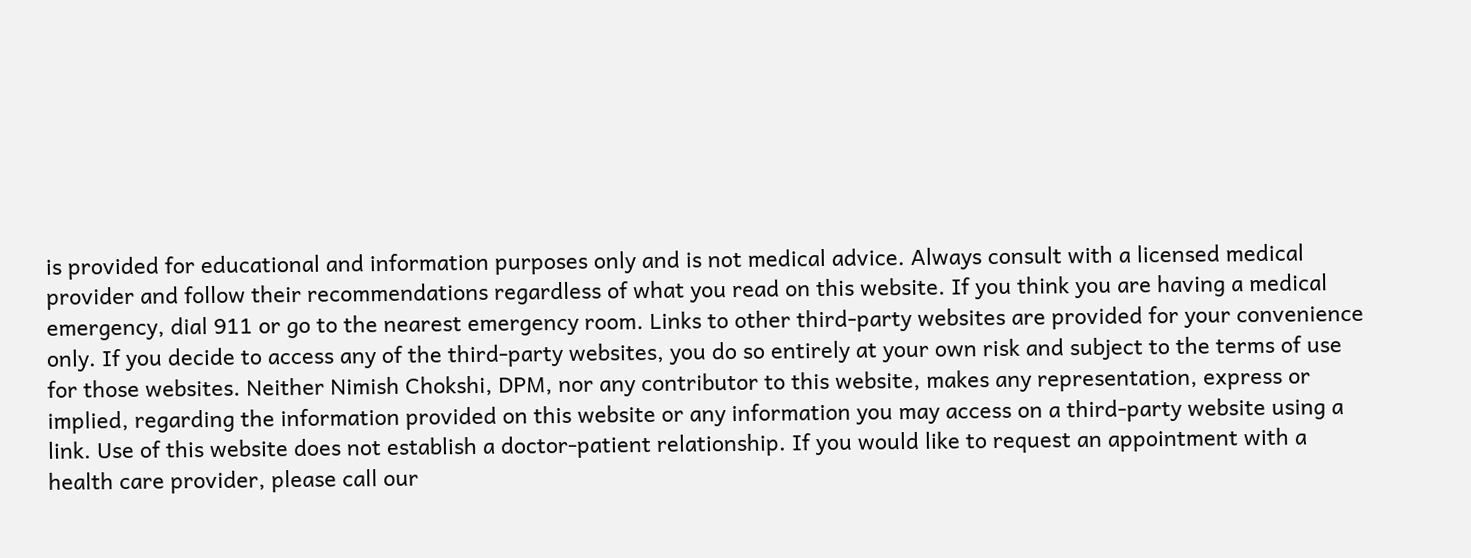is provided for educational and information purposes only and is not medical advice. Always consult with a licensed medical provider and follow their recommendations regardless of what you read on this website. If you think you are having a medical emergency, dial 911 or go to the nearest emergency room. Links to other third-party websites are provided for your convenience only. If you decide to access any of the third-party websites, you do so entirely at your own risk and subject to the terms of use for those websites. Neither Nimish Chokshi, DPM, nor any contributor to this website, makes any representation, express or implied, regarding the information provided on this website or any information you may access on a third-party website using a link. Use of this website does not establish a doctor-patient relationship. If you would like to request an appointment with a health care provider, please call our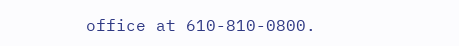office at 610-810-0800.